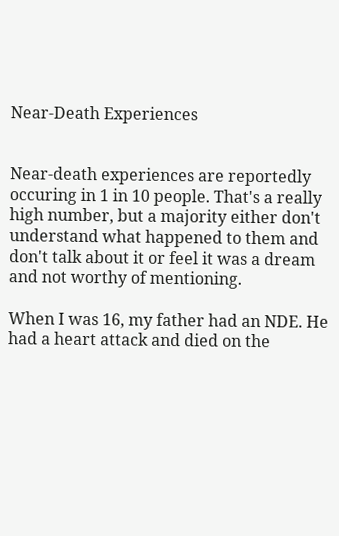Near-Death Experiences


Near-death experiences are reportedly occuring in 1 in 10 people. That's a really high number, but a majority either don't understand what happened to them and don't talk about it or feel it was a dream and not worthy of mentioning.

When I was 16, my father had an NDE. He had a heart attack and died on the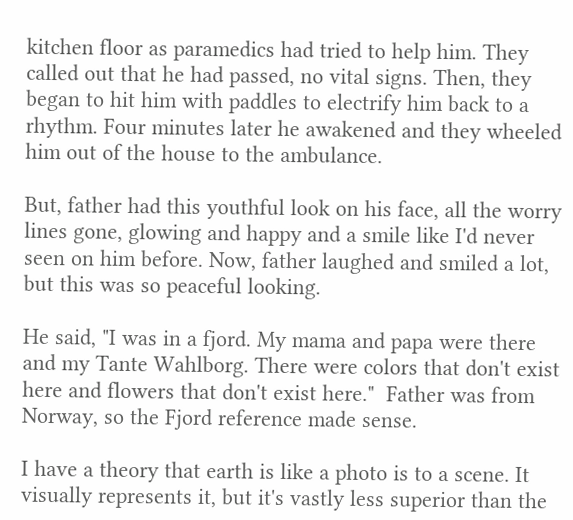kitchen floor as paramedics had tried to help him. They called out that he had passed, no vital signs. Then, they began to hit him with paddles to electrify him back to a rhythm. Four minutes later he awakened and they wheeled him out of the house to the ambulance.

But, father had this youthful look on his face, all the worry lines gone, glowing and happy and a smile like I'd never seen on him before. Now, father laughed and smiled a lot, but this was so peaceful looking.

He said, "I was in a fjord. My mama and papa were there and my Tante Wahlborg. There were colors that don't exist here and flowers that don't exist here."  Father was from Norway, so the Fjord reference made sense.

I have a theory that earth is like a photo is to a scene. It visually represents it, but it's vastly less superior than the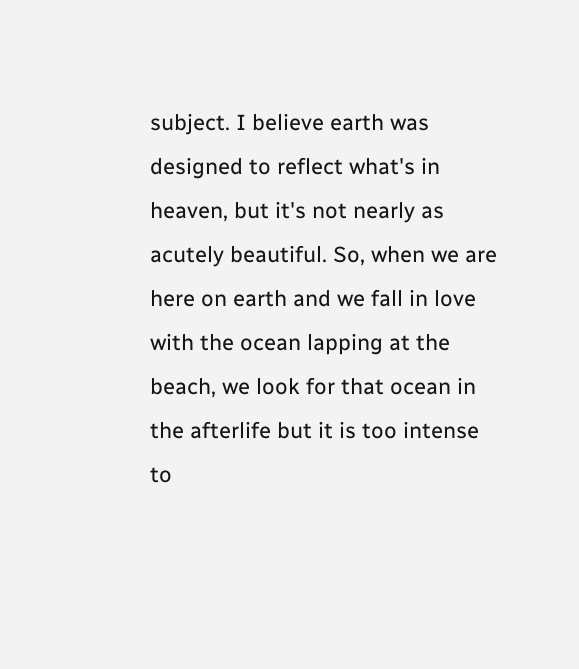subject. I believe earth was designed to reflect what's in heaven, but it's not nearly as acutely beautiful. So, when we are here on earth and we fall in love with the ocean lapping at the beach, we look for that ocean in the afterlife but it is too intense to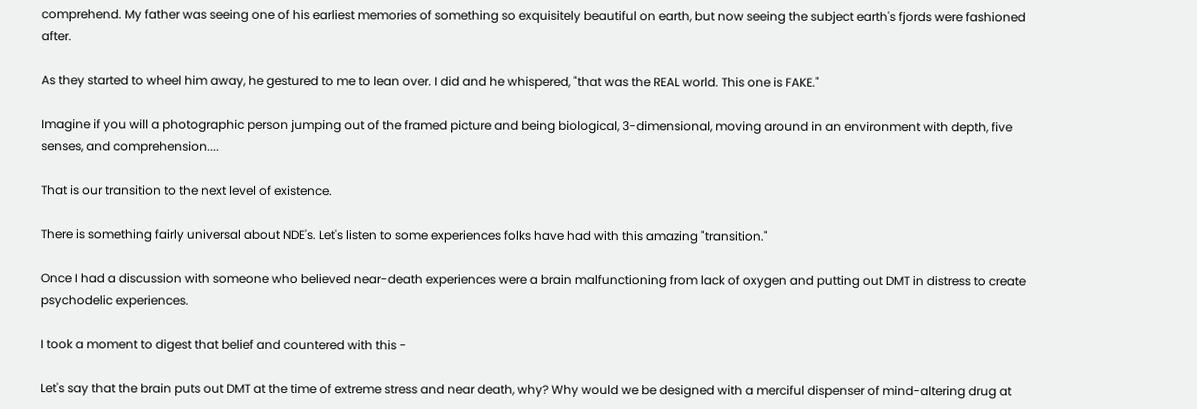comprehend. My father was seeing one of his earliest memories of something so exquisitely beautiful on earth, but now seeing the subject earth's fjords were fashioned after.

As they started to wheel him away, he gestured to me to lean over. I did and he whispered, "that was the REAL world. This one is FAKE."

Imagine if you will a photographic person jumping out of the framed picture and being biological, 3-dimensional, moving around in an environment with depth, five senses, and comprehension....

That is our transition to the next level of existence.

There is something fairly universal about NDE's. Let's listen to some experiences folks have had with this amazing "transition."

Once I had a discussion with someone who believed near-death experiences were a brain malfunctioning from lack of oxygen and putting out DMT in distress to create psychodelic experiences.

I took a moment to digest that belief and countered with this -

Let's say that the brain puts out DMT at the time of extreme stress and near death, why? Why would we be designed with a merciful dispenser of mind-altering drug at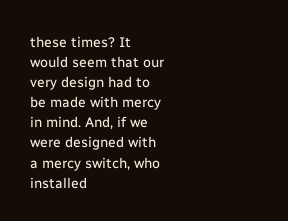these times? It would seem that our very design had to be made with mercy in mind. And, if we were designed with a mercy switch, who installed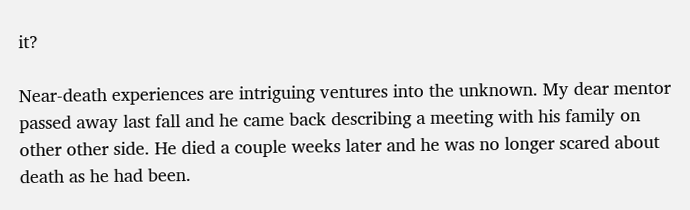it?

Near-death experiences are intriguing ventures into the unknown. My dear mentor passed away last fall and he came back describing a meeting with his family on other other side. He died a couple weeks later and he was no longer scared about death as he had been.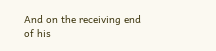And on the receiving end of his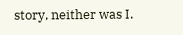story, neither was I.